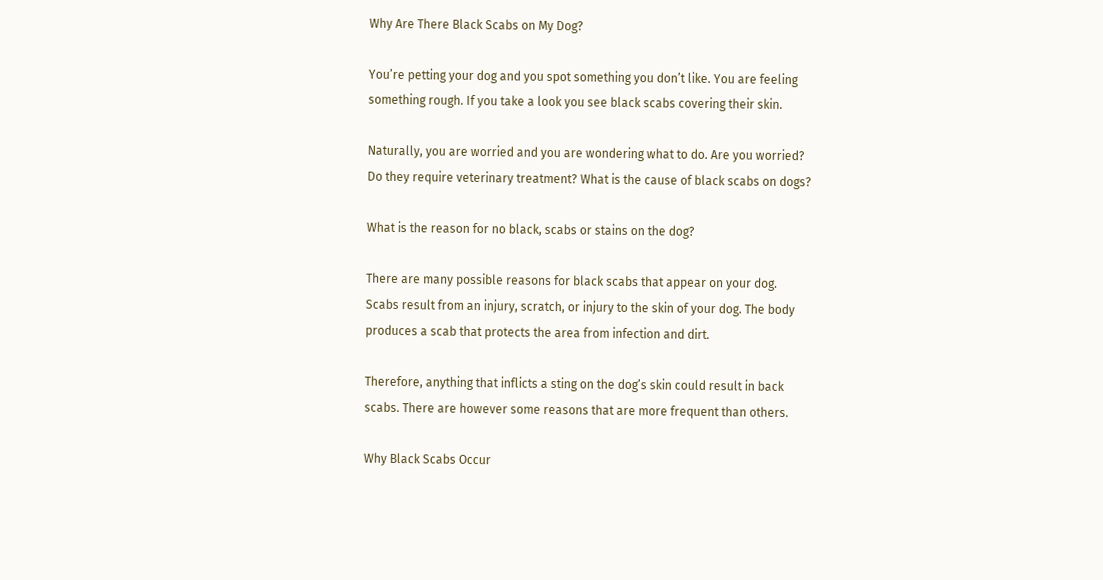Why Are There Black Scabs on My Dog?

You’re petting your dog and you spot something you don’t like. You are feeling something rough. If you take a look you see black scabs covering their skin.

Naturally, you are worried and you are wondering what to do. Are you worried? Do they require veterinary treatment? What is the cause of black scabs on dogs?

What is the reason for no black, scabs or stains on the dog?

There are many possible reasons for black scabs that appear on your dog. Scabs result from an injury, scratch, or injury to the skin of your dog. The body produces a scab that protects the area from infection and dirt.

Therefore, anything that inflicts a sting on the dog’s skin could result in back scabs. There are however some reasons that are more frequent than others.

Why Black Scabs Occur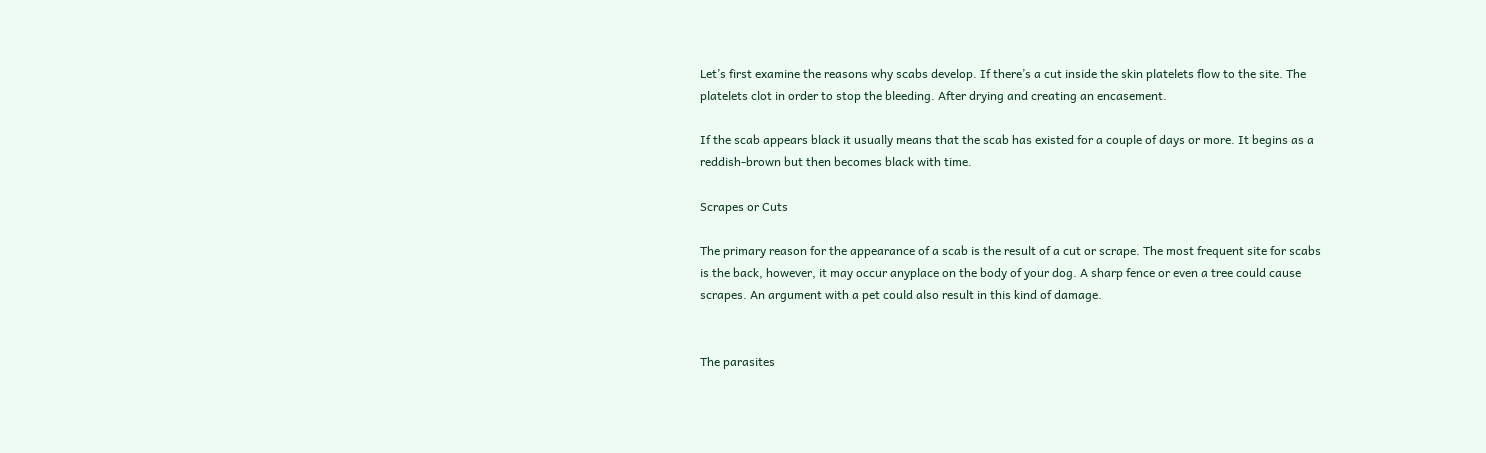Let’s first examine the reasons why scabs develop. If there’s a cut inside the skin platelets flow to the site. The platelets clot in order to stop the bleeding. After drying and creating an encasement.

If the scab appears black it usually means that the scab has existed for a couple of days or more. It begins as a reddish-brown but then becomes black with time.

Scrapes or Cuts

The primary reason for the appearance of a scab is the result of a cut or scrape. The most frequent site for scabs is the back, however, it may occur anyplace on the body of your dog. A sharp fence or even a tree could cause scrapes. An argument with a pet could also result in this kind of damage.


The parasites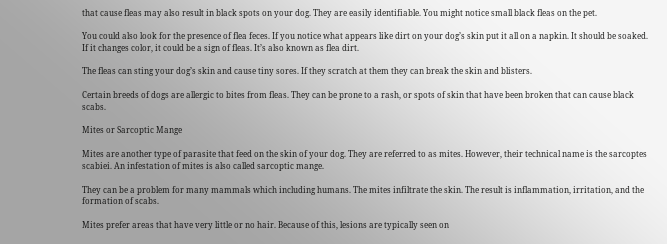that cause fleas may also result in black spots on your dog. They are easily identifiable. You might notice small black fleas on the pet.

You could also look for the presence of flea feces. If you notice what appears like dirt on your dog’s skin put it all on a napkin. It should be soaked. If it changes color, it could be a sign of fleas. It’s also known as flea dirt.

The fleas can sting your dog’s skin and cause tiny sores. If they scratch at them they can break the skin and blisters.

Certain breeds of dogs are allergic to bites from fleas. They can be prone to a rash, or spots of skin that have been broken that can cause black scabs.

Mites or Sarcoptic Mange

Mites are another type of parasite that feed on the skin of your dog. They are referred to as mites. However, their technical name is the sarcoptes scabiei. An infestation of mites is also called sarcoptic mange.

They can be a problem for many mammals which including humans. The mites infiltrate the skin. The result is inflammation, irritation, and the formation of scabs.

Mites prefer areas that have very little or no hair. Because of this, lesions are typically seen on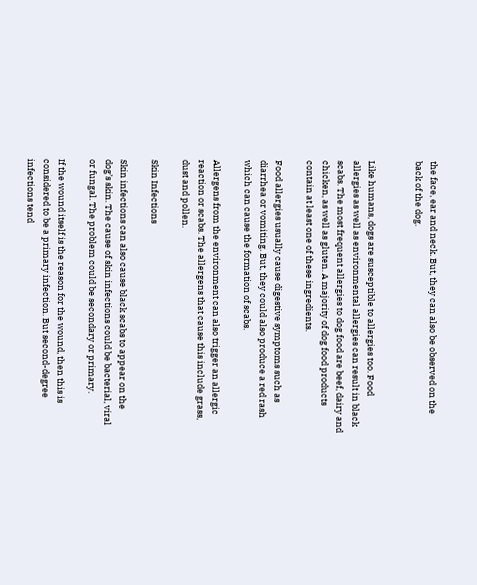the face, ear and neck. But, they can also be observed on the back of the dog.


Like humans, dogs are susceptible to allergies too. Food allergies as well as environmental allergies can result in black scabs. The most frequent allergies to dog food are beef, dairy and chicken, as well as gluten. A majority of dog food products contain at least one of these ingredients.

Food allergies usually cause digestive symptoms such as diarrhea or vomiting. But, they could also produce a red rash which can cause the formation of scabs.

Allergens from the environment can also trigger an allergic reaction or scabs. The allergens that cause this include grass, dust and pollen.

Skin Infections

Skin infections can also cause black scabs to appear on the dog’s skin. The cause of skin infections could be bacterial, viral or fungal. The problem could be secondary or primary.

If the wound itself is the reason for the wound, then this is considered to be a primary infection. But second-degree infections tend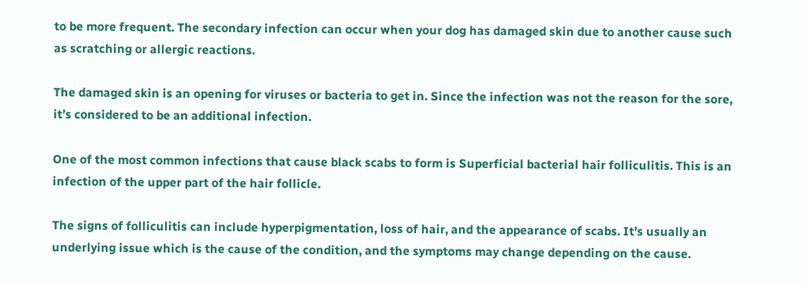to be more frequent. The secondary infection can occur when your dog has damaged skin due to another cause such as scratching or allergic reactions.

The damaged skin is an opening for viruses or bacteria to get in. Since the infection was not the reason for the sore, it’s considered to be an additional infection.

One of the most common infections that cause black scabs to form is Superficial bacterial hair folliculitis. This is an infection of the upper part of the hair follicle.

The signs of folliculitis can include hyperpigmentation, loss of hair, and the appearance of scabs. It’s usually an underlying issue which is the cause of the condition, and the symptoms may change depending on the cause.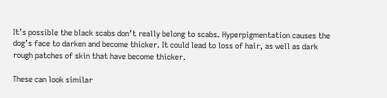It’s possible the black scabs don’t really belong to scabs. Hyperpigmentation causes the dog’s face to darken and become thicker. It could lead to loss of hair, as well as dark rough patches of skin that have become thicker.

These can look similar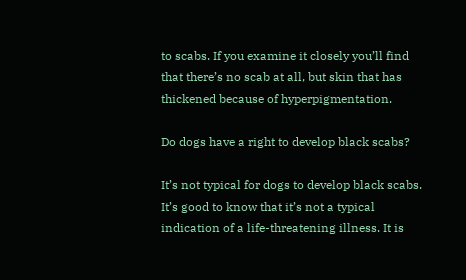to scabs. If you examine it closely you’ll find that there’s no scab at all, but skin that has thickened because of hyperpigmentation.

Do dogs have a right to develop black scabs?

It’s not typical for dogs to develop black scabs. It’s good to know that it’s not a typical indication of a life-threatening illness. It is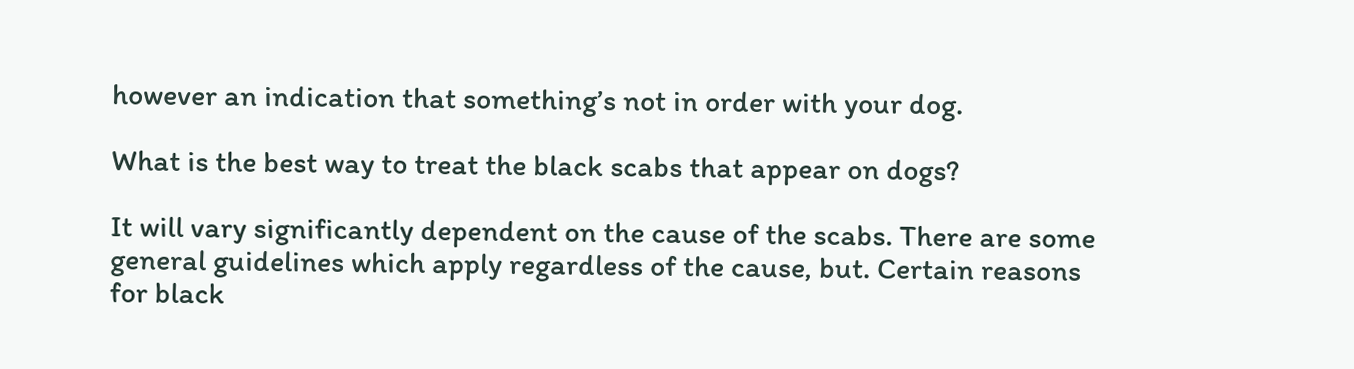however an indication that something’s not in order with your dog.

What is the best way to treat the black scabs that appear on dogs?

It will vary significantly dependent on the cause of the scabs. There are some general guidelines which apply regardless of the cause, but. Certain reasons for black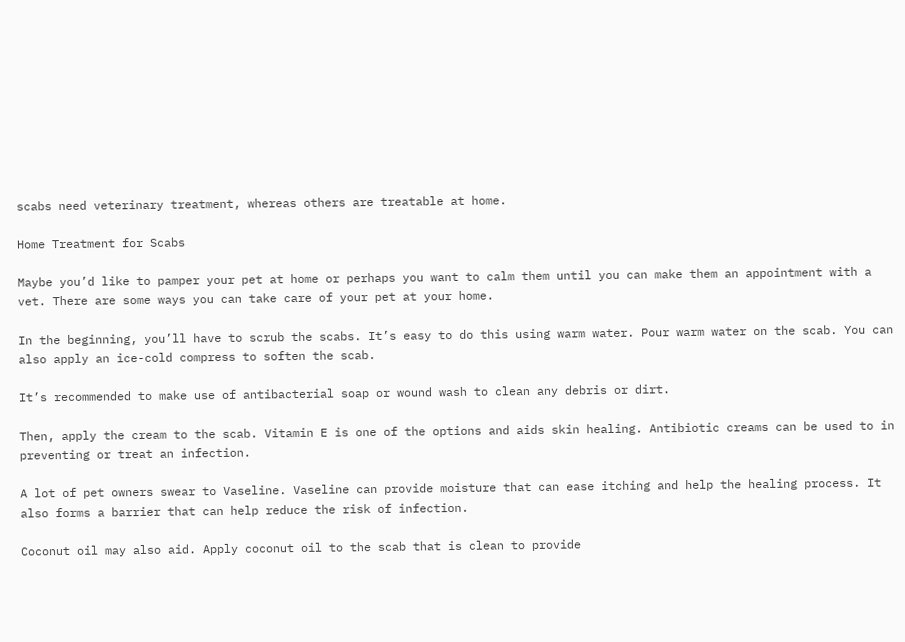scabs need veterinary treatment, whereas others are treatable at home.

Home Treatment for Scabs

Maybe you’d like to pamper your pet at home or perhaps you want to calm them until you can make them an appointment with a vet. There are some ways you can take care of your pet at your home.

In the beginning, you’ll have to scrub the scabs. It’s easy to do this using warm water. Pour warm water on the scab. You can also apply an ice-cold compress to soften the scab.

It’s recommended to make use of antibacterial soap or wound wash to clean any debris or dirt.

Then, apply the cream to the scab. Vitamin E is one of the options and aids skin healing. Antibiotic creams can be used to in preventing or treat an infection.

A lot of pet owners swear to Vaseline. Vaseline can provide moisture that can ease itching and help the healing process. It also forms a barrier that can help reduce the risk of infection.

Coconut oil may also aid. Apply coconut oil to the scab that is clean to provide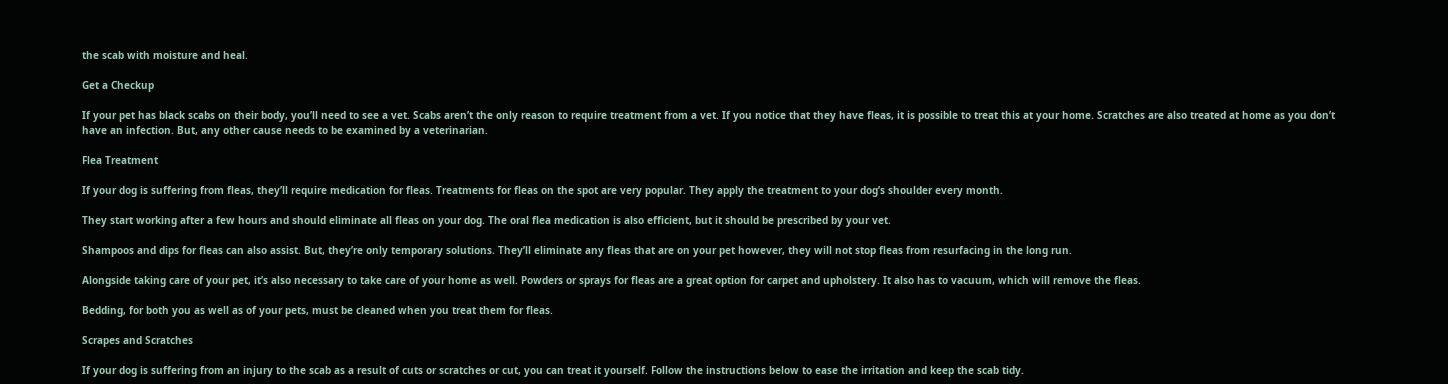the scab with moisture and heal.

Get a Checkup

If your pet has black scabs on their body, you’ll need to see a vet. Scabs aren’t the only reason to require treatment from a vet. If you notice that they have fleas, it is possible to treat this at your home. Scratches are also treated at home as you don’t have an infection. But, any other cause needs to be examined by a veterinarian.

Flea Treatment

If your dog is suffering from fleas, they’ll require medication for fleas. Treatments for fleas on the spot are very popular. They apply the treatment to your dog’s shoulder every month.

They start working after a few hours and should eliminate all fleas on your dog. The oral flea medication is also efficient, but it should be prescribed by your vet.

Shampoos and dips for fleas can also assist. But, they’re only temporary solutions. They’ll eliminate any fleas that are on your pet however, they will not stop fleas from resurfacing in the long run.

Alongside taking care of your pet, it’s also necessary to take care of your home as well. Powders or sprays for fleas are a great option for carpet and upholstery. It also has to vacuum, which will remove the fleas.

Bedding, for both you as well as of your pets, must be cleaned when you treat them for fleas.

Scrapes and Scratches

If your dog is suffering from an injury to the scab as a result of cuts or scratches or cut, you can treat it yourself. Follow the instructions below to ease the irritation and keep the scab tidy.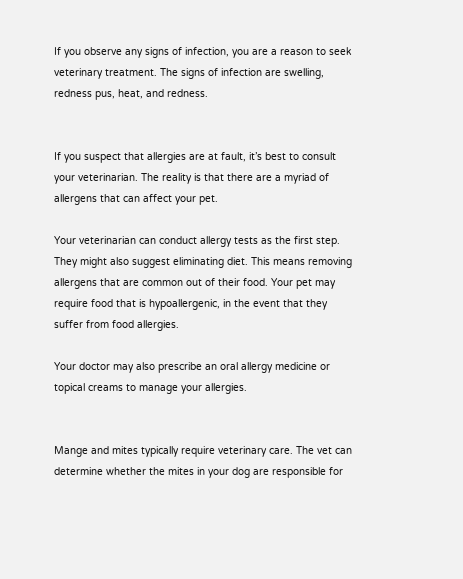If you observe any signs of infection, you are a reason to seek veterinary treatment. The signs of infection are swelling, redness pus, heat, and redness.


If you suspect that allergies are at fault, it’s best to consult your veterinarian. The reality is that there are a myriad of allergens that can affect your pet.

Your veterinarian can conduct allergy tests as the first step. They might also suggest eliminating diet. This means removing allergens that are common out of their food. Your pet may require food that is hypoallergenic, in the event that they suffer from food allergies.

Your doctor may also prescribe an oral allergy medicine or topical creams to manage your allergies.


Mange and mites typically require veterinary care. The vet can determine whether the mites in your dog are responsible for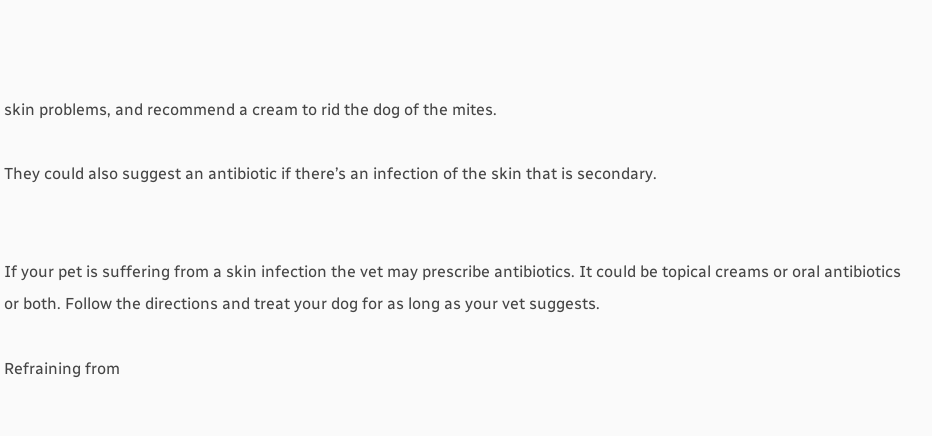skin problems, and recommend a cream to rid the dog of the mites.

They could also suggest an antibiotic if there’s an infection of the skin that is secondary.


If your pet is suffering from a skin infection the vet may prescribe antibiotics. It could be topical creams or oral antibiotics or both. Follow the directions and treat your dog for as long as your vet suggests.

Refraining from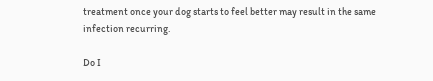treatment once your dog starts to feel better may result in the same infection recurring.

Do I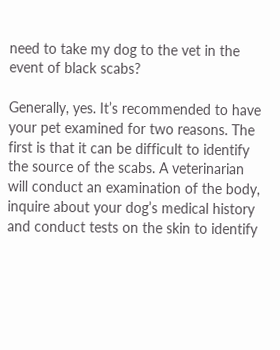need to take my dog to the vet in the event of black scabs?

Generally, yes. It’s recommended to have your pet examined for two reasons. The first is that it can be difficult to identify the source of the scabs. A veterinarian will conduct an examination of the body, inquire about your dog’s medical history and conduct tests on the skin to identify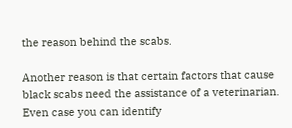the reason behind the scabs.

Another reason is that certain factors that cause black scabs need the assistance of a veterinarian. Even case you can identify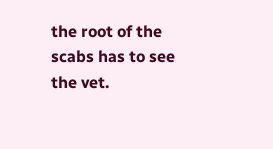the root of the scabs has to see the vet.